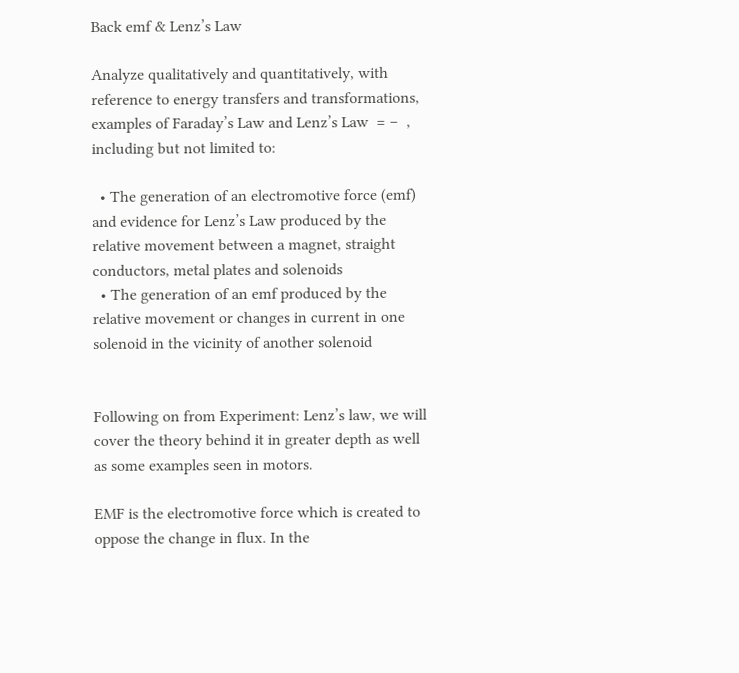Back emf & Lenz’s Law

Analyze qualitatively and quantitatively, with reference to energy transfers and transformations, examples of Faraday’s Law and Lenz’s Law  = −  , including but not limited to:

  • The generation of an electromotive force (emf) and evidence for Lenz’s Law produced by the relative movement between a magnet, straight conductors, metal plates and solenoids
  • The generation of an emf produced by the relative movement or changes in current in one solenoid in the vicinity of another solenoid


Following on from Experiment: Lenz’s law, we will cover the theory behind it in greater depth as well as some examples seen in motors.

EMF is the electromotive force which is created to oppose the change in flux. In the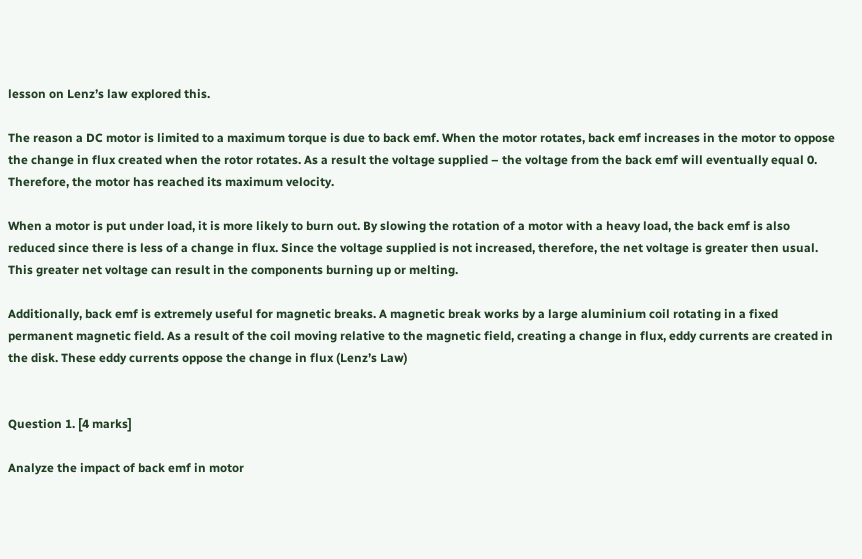lesson on Lenz’s law explored this.

The reason a DC motor is limited to a maximum torque is due to back emf. When the motor rotates, back emf increases in the motor to oppose the change in flux created when the rotor rotates. As a result the voltage supplied – the voltage from the back emf will eventually equal 0. Therefore, the motor has reached its maximum velocity.

When a motor is put under load, it is more likely to burn out. By slowing the rotation of a motor with a heavy load, the back emf is also reduced since there is less of a change in flux. Since the voltage supplied is not increased, therefore, the net voltage is greater then usual. This greater net voltage can result in the components burning up or melting.

Additionally, back emf is extremely useful for magnetic breaks. A magnetic break works by a large aluminium coil rotating in a fixed permanent magnetic field. As a result of the coil moving relative to the magnetic field, creating a change in flux, eddy currents are created in the disk. These eddy currents oppose the change in flux (Lenz’s Law)


Question 1. [4 marks]

Analyze the impact of back emf in motor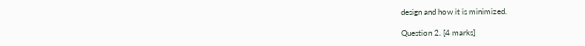design and how it is minimized.

Question 2. [4 marks]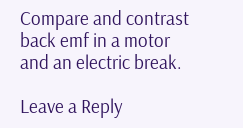Compare and contrast back emf in a motor and an electric break.

Leave a Reply